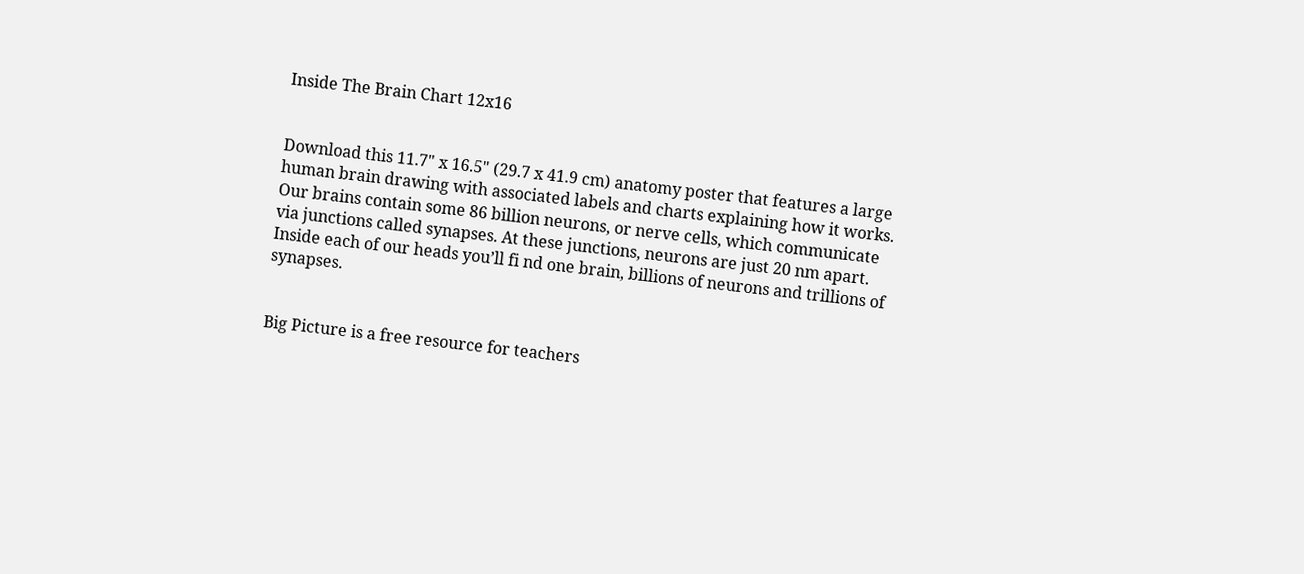Inside The Brain Chart 12x16


Download this 11.7" x 16.5" (29.7 x 41.9 cm) anatomy poster that features a large human brain drawing with associated labels and charts explaining how it works. Our brains contain some 86 billion neurons, or nerve cells, which communicate via junctions called synapses. At these junctions, neurons are just 20 nm apart. Inside each of our heads you’ll fi nd one brain, billions of neurons and trillions of synapses.


Big Picture is a free resource for teachers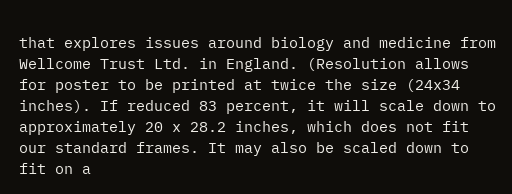that explores issues around biology and medicine from Wellcome Trust Ltd. in England. (Resolution allows for poster to be printed at twice the size (24x34 inches). If reduced 83 percent, it will scale down to approximately 20 x 28.2 inches, which does not fit our standard frames. It may also be scaled down to fit on a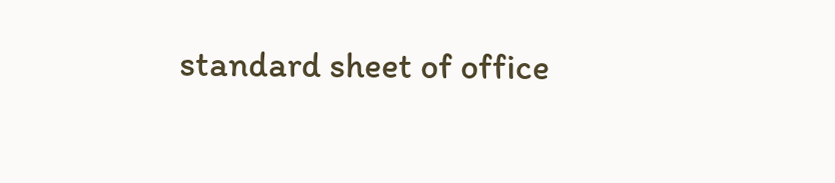standard sheet of office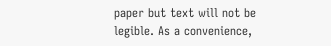paper but text will not be legible. As a convenience,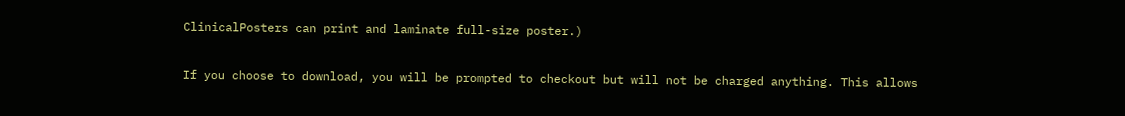ClinicalPosters can print and laminate full-size poster.)

If you choose to download, you will be prompted to checkout but will not be charged anything. This allows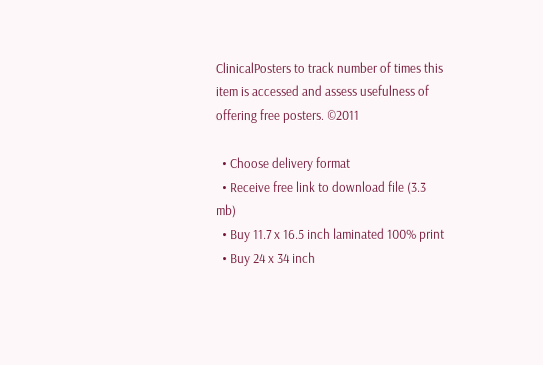ClinicalPosters to track number of times this item is accessed and assess usefulness of offering free posters. ©2011

  • Choose delivery format
  • Receive free link to download file (3.3 mb)
  • Buy 11.7 x 16.5 inch laminated 100% print
  • Buy 24 x 34 inch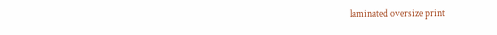laminated oversize print